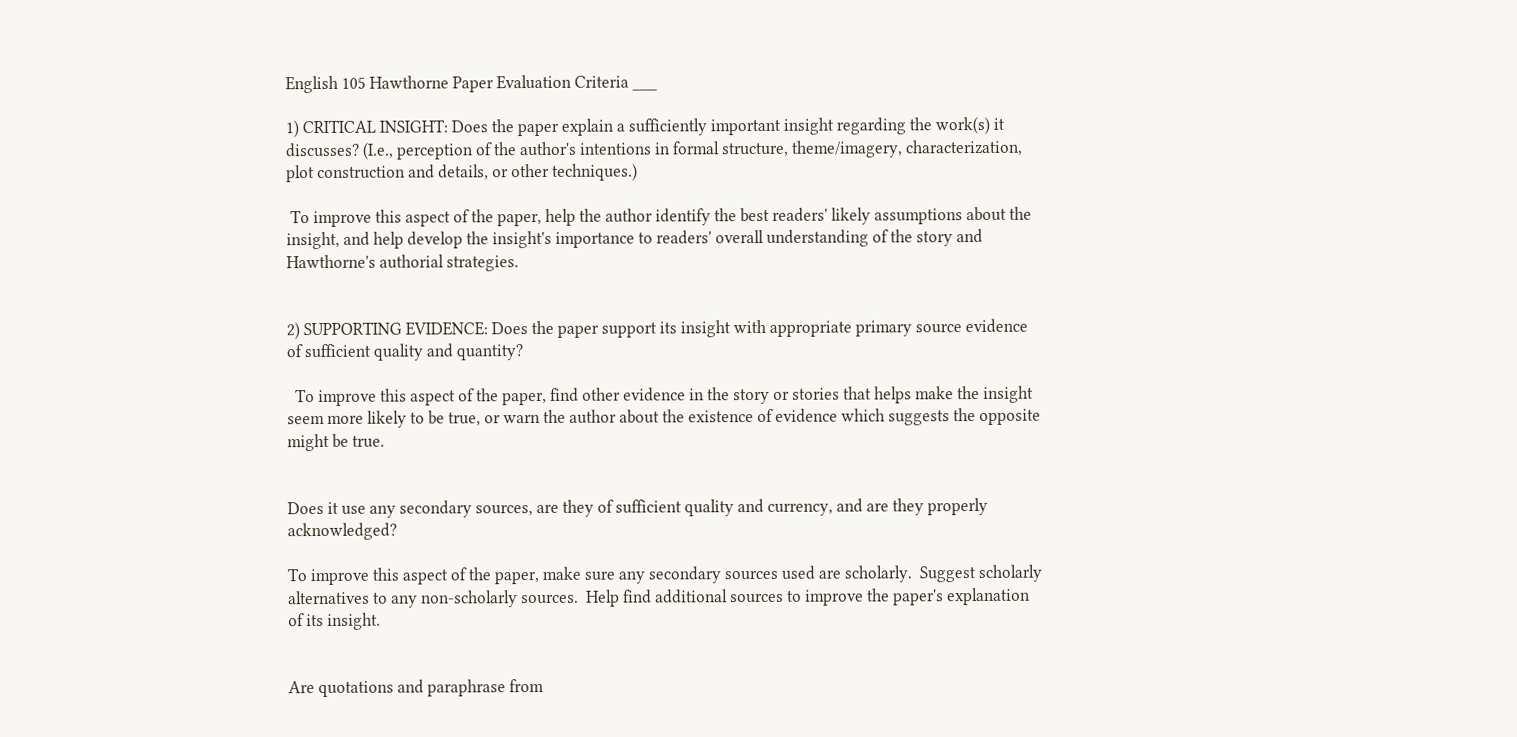English 105 Hawthorne Paper Evaluation Criteria ___

1) CRITICAL INSIGHT: Does the paper explain a sufficiently important insight regarding the work(s) it discusses? (I.e., perception of the author's intentions in formal structure, theme/imagery, characterization, plot construction and details, or other techniques.)

 To improve this aspect of the paper, help the author identify the best readers' likely assumptions about the insight, and help develop the insight's importance to readers' overall understanding of the story and Hawthorne's authorial strategies.


2) SUPPORTING EVIDENCE: Does the paper support its insight with appropriate primary source evidence of sufficient quality and quantity?

  To improve this aspect of the paper, find other evidence in the story or stories that helps make the insight seem more likely to be true, or warn the author about the existence of evidence which suggests the opposite might be true.


Does it use any secondary sources, are they of sufficient quality and currency, and are they properly acknowledged?

To improve this aspect of the paper, make sure any secondary sources used are scholarly.  Suggest scholarly alternatives to any non-scholarly sources.  Help find additional sources to improve the paper's explanation of its insight.


Are quotations and paraphrase from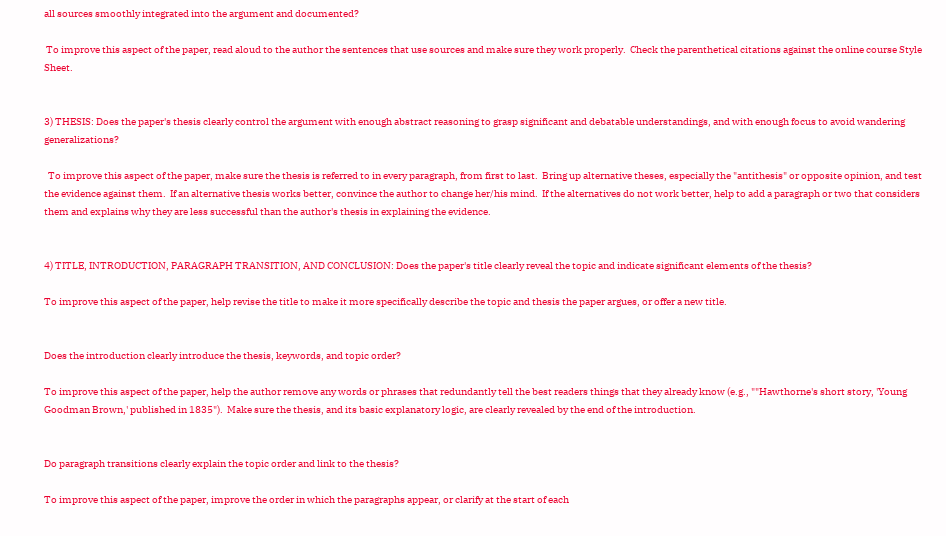all sources smoothly integrated into the argument and documented?

 To improve this aspect of the paper, read aloud to the author the sentences that use sources and make sure they work properly.  Check the parenthetical citations against the online course Style Sheet.


3) THESIS: Does the paper's thesis clearly control the argument with enough abstract reasoning to grasp significant and debatable understandings, and with enough focus to avoid wandering generalizations?

  To improve this aspect of the paper, make sure the thesis is referred to in every paragraph, from first to last.  Bring up alternative theses, especially the "antithesis" or opposite opinion, and test the evidence against them.  If an alternative thesis works better, convince the author to change her/his mind.  If the alternatives do not work better, help to add a paragraph or two that considers them and explains why they are less successful than the author's thesis in explaining the evidence.


4) TITLE, INTRODUCTION, PARAGRAPH TRANSITION, AND CONCLUSION: Does the paper's title clearly reveal the topic and indicate significant elements of the thesis?

To improve this aspect of the paper, help revise the title to make it more specifically describe the topic and thesis the paper argues, or offer a new title.


Does the introduction clearly introduce the thesis, keywords, and topic order?

To improve this aspect of the paper, help the author remove any words or phrases that redundantly tell the best readers things that they already know (e.g., ""Hawthorne's short story, 'Young Goodman Brown,' published in 1835").  Make sure the thesis, and its basic explanatory logic, are clearly revealed by the end of the introduction.


Do paragraph transitions clearly explain the topic order and link to the thesis?

To improve this aspect of the paper, improve the order in which the paragraphs appear, or clarify at the start of each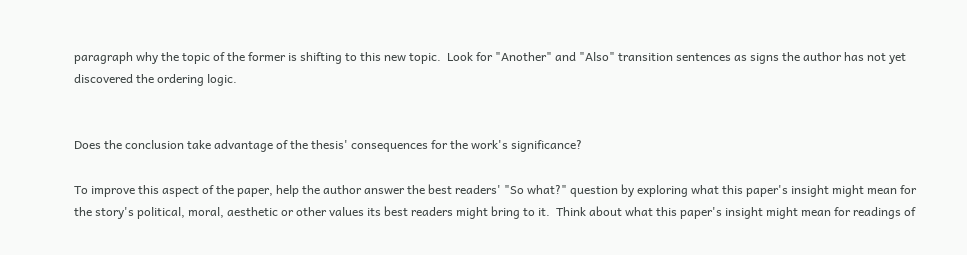paragraph why the topic of the former is shifting to this new topic.  Look for "Another" and "Also" transition sentences as signs the author has not yet discovered the ordering logic.


Does the conclusion take advantage of the thesis' consequences for the work's significance?

To improve this aspect of the paper, help the author answer the best readers' "So what?" question by exploring what this paper's insight might mean for the story's political, moral, aesthetic or other values its best readers might bring to it.  Think about what this paper's insight might mean for readings of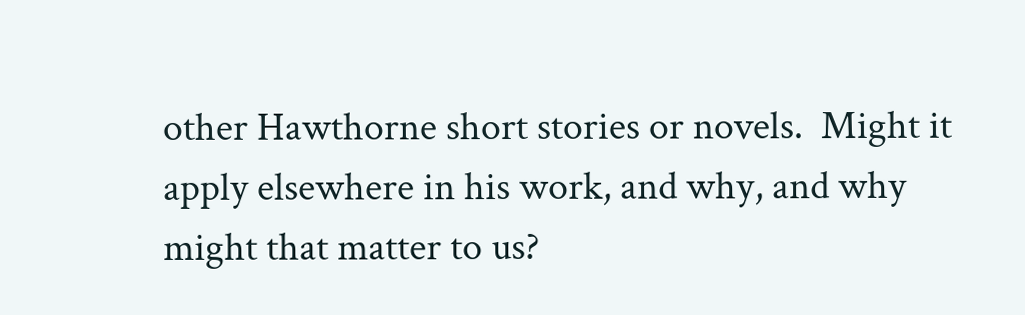other Hawthorne short stories or novels.  Might it apply elsewhere in his work, and why, and why might that matter to us?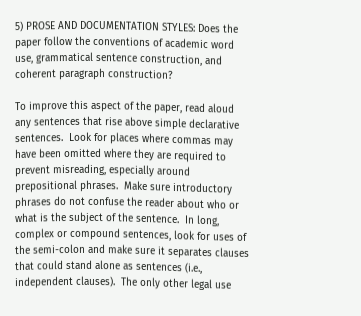5) PROSE AND DOCUMENTATION STYLES: Does the paper follow the conventions of academic word use, grammatical sentence construction, and coherent paragraph construction?

To improve this aspect of the paper, read aloud any sentences that rise above simple declarative sentences.  Look for places where commas may have been omitted where they are required to prevent misreading, especially around prepositional phrases.  Make sure introductory phrases do not confuse the reader about who or what is the subject of the sentence.  In long, complex or compound sentences, look for uses of the semi-colon and make sure it separates clauses that could stand alone as sentences (i.e., independent clauses).  The only other legal use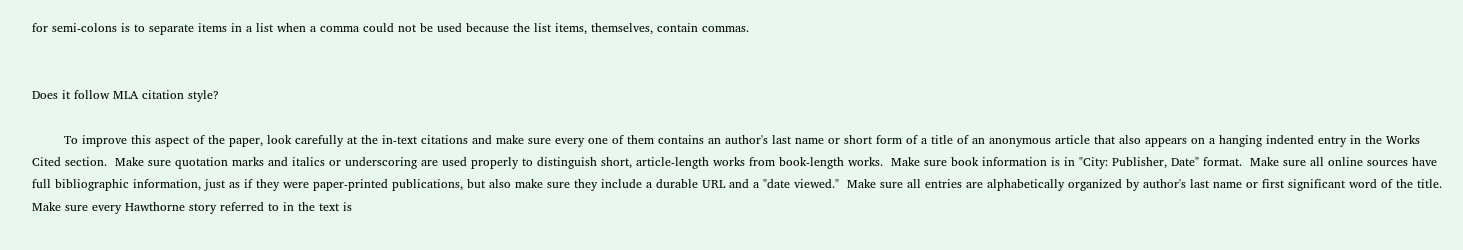for semi-colons is to separate items in a list when a comma could not be used because the list items, themselves, contain commas.


Does it follow MLA citation style?

        To improve this aspect of the paper, look carefully at the in-text citations and make sure every one of them contains an author's last name or short form of a title of an anonymous article that also appears on a hanging indented entry in the Works Cited section.  Make sure quotation marks and italics or underscoring are used properly to distinguish short, article-length works from book-length works.  Make sure book information is in "City: Publisher, Date" format.  Make sure all online sources have full bibliographic information, just as if they were paper-printed publications, but also make sure they include a durable URL and a "date viewed."  Make sure all entries are alphabetically organized by author's last name or first significant word of the title.  Make sure every Hawthorne story referred to in the text is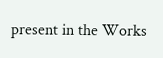present in the Works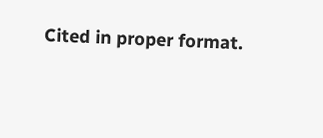Cited in proper format.